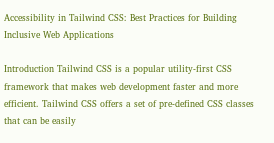Accessibility in Tailwind CSS: Best Practices for Building Inclusive Web Applications

Introduction Tailwind CSS is a popular utility-first CSS framework that makes web development faster and more efficient. Tailwind CSS offers a set of pre-defined CSS classes that can be easily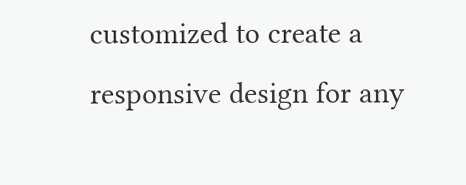customized to create a responsive design for any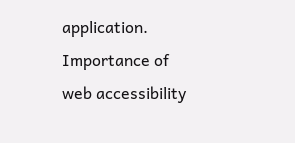application. Importance of web accessibility